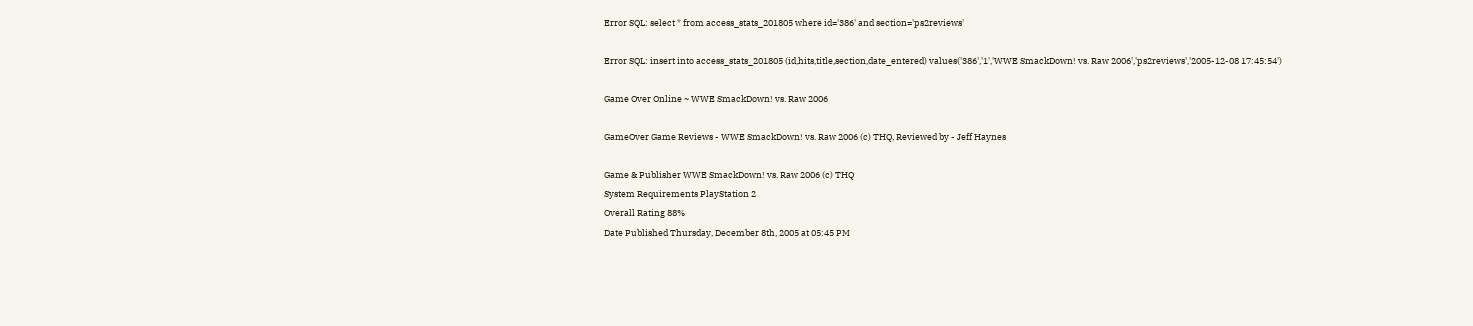Error SQL: select * from access_stats_201805 where id='386' and section='ps2reviews'

Error SQL: insert into access_stats_201805 (id,hits,title,section,date_entered) values('386','1','WWE SmackDown! vs. Raw 2006','ps2reviews','2005-12-08 17:45:54')

Game Over Online ~ WWE SmackDown! vs. Raw 2006

GameOver Game Reviews - WWE SmackDown! vs. Raw 2006 (c) THQ, Reviewed by - Jeff Haynes

Game & Publisher WWE SmackDown! vs. Raw 2006 (c) THQ
System Requirements PlayStation 2
Overall Rating 88%
Date Published Thursday, December 8th, 2005 at 05:45 PM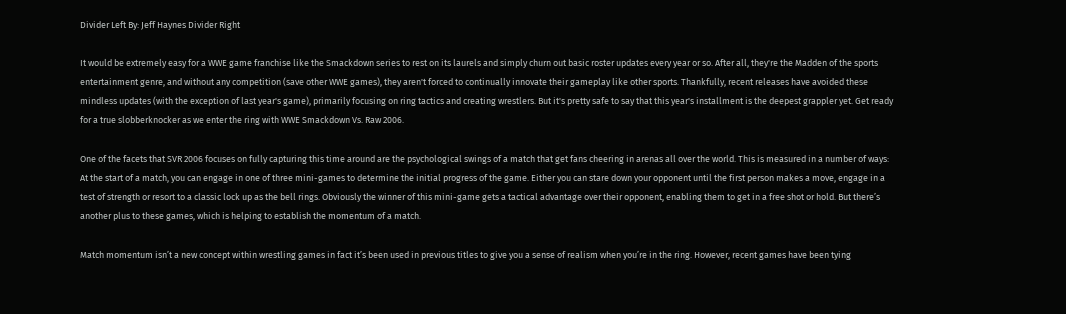Divider Left By: Jeff Haynes Divider Right

It would be extremely easy for a WWE game franchise like the Smackdown series to rest on its laurels and simply churn out basic roster updates every year or so. After all, they're the Madden of the sports entertainment genre, and without any competition (save other WWE games), they aren't forced to continually innovate their gameplay like other sports. Thankfully, recent releases have avoided these mindless updates (with the exception of last year's game), primarily focusing on ring tactics and creating wrestlers. But it's pretty safe to say that this year's installment is the deepest grappler yet. Get ready for a true slobberknocker as we enter the ring with WWE Smackdown Vs. Raw 2006.

One of the facets that SVR 2006 focuses on fully capturing this time around are the psychological swings of a match that get fans cheering in arenas all over the world. This is measured in a number of ways: At the start of a match, you can engage in one of three mini-games to determine the initial progress of the game. Either you can stare down your opponent until the first person makes a move, engage in a test of strength or resort to a classic lock up as the bell rings. Obviously the winner of this mini-game gets a tactical advantage over their opponent, enabling them to get in a free shot or hold. But there’s another plus to these games, which is helping to establish the momentum of a match.

Match momentum isn’t a new concept within wrestling games in fact it’s been used in previous titles to give you a sense of realism when you’re in the ring. However, recent games have been tying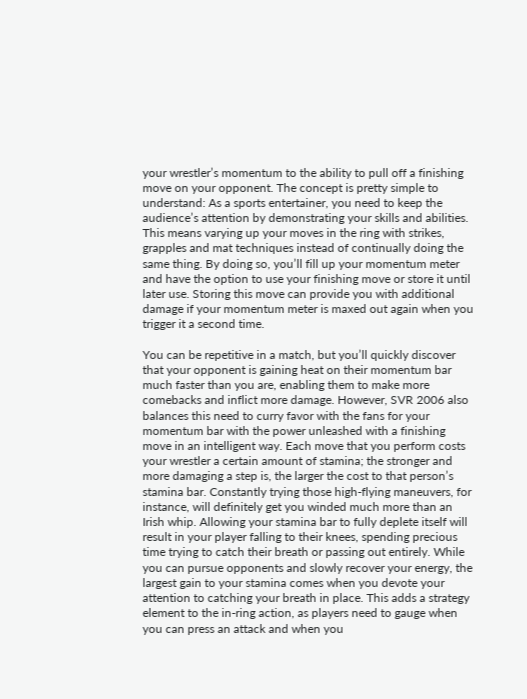your wrestler’s momentum to the ability to pull off a finishing move on your opponent. The concept is pretty simple to understand: As a sports entertainer, you need to keep the audience’s attention by demonstrating your skills and abilities. This means varying up your moves in the ring with strikes, grapples and mat techniques instead of continually doing the same thing. By doing so, you’ll fill up your momentum meter and have the option to use your finishing move or store it until later use. Storing this move can provide you with additional damage if your momentum meter is maxed out again when you trigger it a second time.

You can be repetitive in a match, but you’ll quickly discover that your opponent is gaining heat on their momentum bar much faster than you are, enabling them to make more comebacks and inflict more damage. However, SVR 2006 also balances this need to curry favor with the fans for your momentum bar with the power unleashed with a finishing move in an intelligent way. Each move that you perform costs your wrestler a certain amount of stamina; the stronger and more damaging a step is, the larger the cost to that person’s stamina bar. Constantly trying those high-flying maneuvers, for instance, will definitely get you winded much more than an Irish whip. Allowing your stamina bar to fully deplete itself will result in your player falling to their knees, spending precious time trying to catch their breath or passing out entirely. While you can pursue opponents and slowly recover your energy, the largest gain to your stamina comes when you devote your attention to catching your breath in place. This adds a strategy element to the in-ring action, as players need to gauge when you can press an attack and when you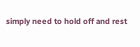simply need to hold off and rest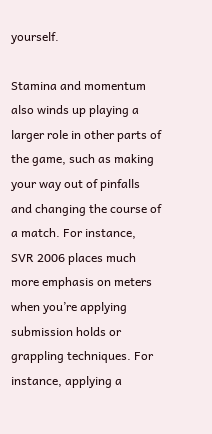yourself.

Stamina and momentum also winds up playing a larger role in other parts of the game, such as making your way out of pinfalls and changing the course of a match. For instance, SVR 2006 places much more emphasis on meters when you’re applying submission holds or grappling techniques. For instance, applying a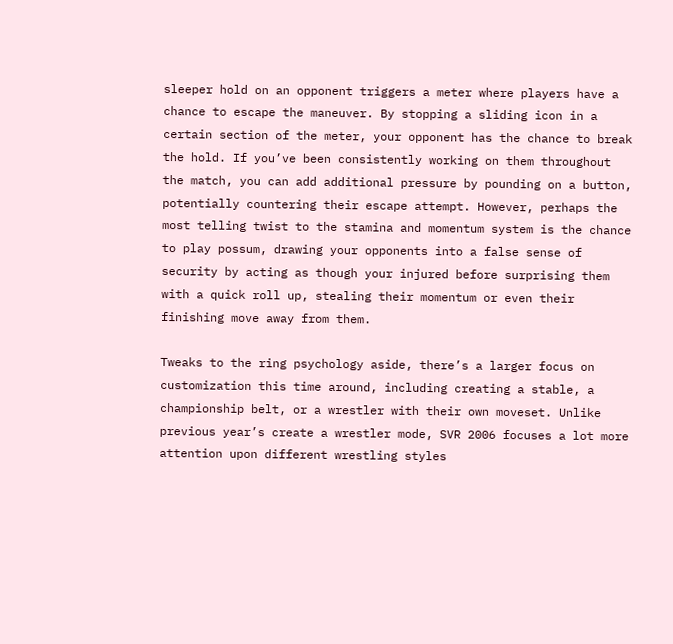sleeper hold on an opponent triggers a meter where players have a chance to escape the maneuver. By stopping a sliding icon in a certain section of the meter, your opponent has the chance to break the hold. If you’ve been consistently working on them throughout the match, you can add additional pressure by pounding on a button, potentially countering their escape attempt. However, perhaps the most telling twist to the stamina and momentum system is the chance to play possum, drawing your opponents into a false sense of security by acting as though your injured before surprising them with a quick roll up, stealing their momentum or even their finishing move away from them.

Tweaks to the ring psychology aside, there’s a larger focus on customization this time around, including creating a stable, a championship belt, or a wrestler with their own moveset. Unlike previous year’s create a wrestler mode, SVR 2006 focuses a lot more attention upon different wrestling styles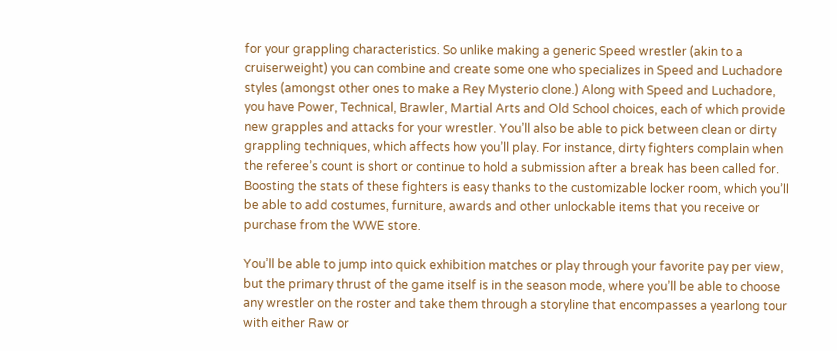for your grappling characteristics. So unlike making a generic Speed wrestler (akin to a cruiserweight) you can combine and create some one who specializes in Speed and Luchadore styles (amongst other ones to make a Rey Mysterio clone.) Along with Speed and Luchadore, you have Power, Technical, Brawler, Martial Arts and Old School choices, each of which provide new grapples and attacks for your wrestler. You’ll also be able to pick between clean or dirty grappling techniques, which affects how you’ll play. For instance, dirty fighters complain when the referee’s count is short or continue to hold a submission after a break has been called for. Boosting the stats of these fighters is easy thanks to the customizable locker room, which you’ll be able to add costumes, furniture, awards and other unlockable items that you receive or purchase from the WWE store.

You’ll be able to jump into quick exhibition matches or play through your favorite pay per view, but the primary thrust of the game itself is in the season mode, where you’ll be able to choose any wrestler on the roster and take them through a storyline that encompasses a yearlong tour with either Raw or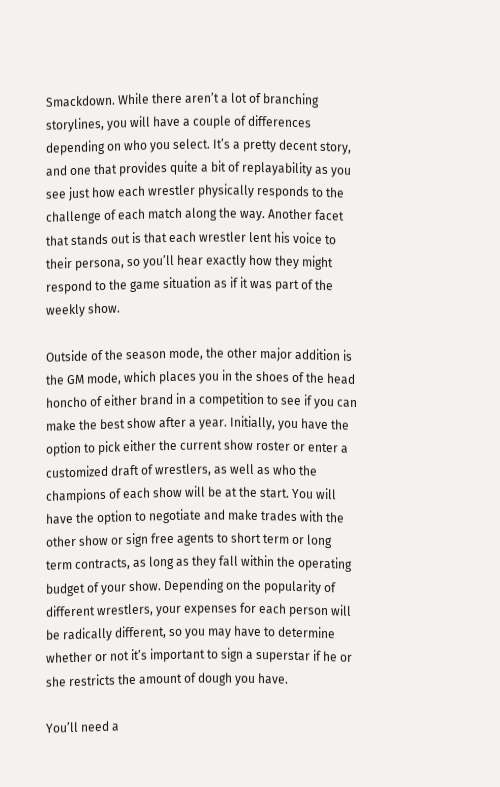Smackdown. While there aren’t a lot of branching storylines, you will have a couple of differences depending on who you select. It’s a pretty decent story, and one that provides quite a bit of replayability as you see just how each wrestler physically responds to the challenge of each match along the way. Another facet that stands out is that each wrestler lent his voice to their persona, so you’ll hear exactly how they might respond to the game situation as if it was part of the weekly show.

Outside of the season mode, the other major addition is the GM mode, which places you in the shoes of the head honcho of either brand in a competition to see if you can make the best show after a year. Initially, you have the option to pick either the current show roster or enter a customized draft of wrestlers, as well as who the champions of each show will be at the start. You will have the option to negotiate and make trades with the other show or sign free agents to short term or long term contracts, as long as they fall within the operating budget of your show. Depending on the popularity of different wrestlers, your expenses for each person will be radically different, so you may have to determine whether or not it’s important to sign a superstar if he or she restricts the amount of dough you have.

You’ll need a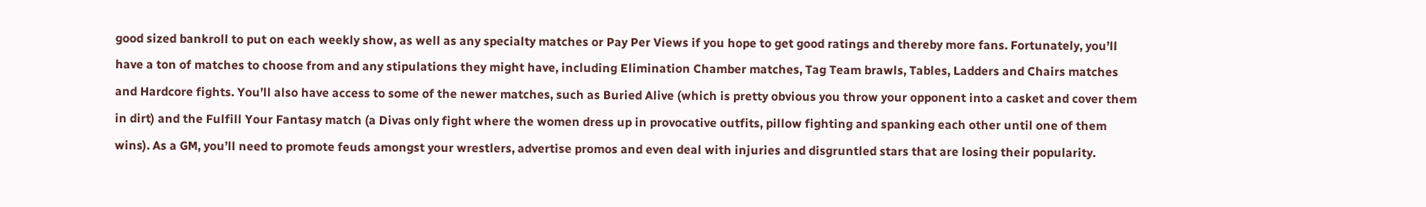good sized bankroll to put on each weekly show, as well as any specialty matches or Pay Per Views if you hope to get good ratings and thereby more fans. Fortunately, you’ll have a ton of matches to choose from and any stipulations they might have, including Elimination Chamber matches, Tag Team brawls, Tables, Ladders and Chairs matches and Hardcore fights. You’ll also have access to some of the newer matches, such as Buried Alive (which is pretty obvious you throw your opponent into a casket and cover them in dirt) and the Fulfill Your Fantasy match (a Divas only fight where the women dress up in provocative outfits, pillow fighting and spanking each other until one of them wins). As a GM, you’ll need to promote feuds amongst your wrestlers, advertise promos and even deal with injuries and disgruntled stars that are losing their popularity.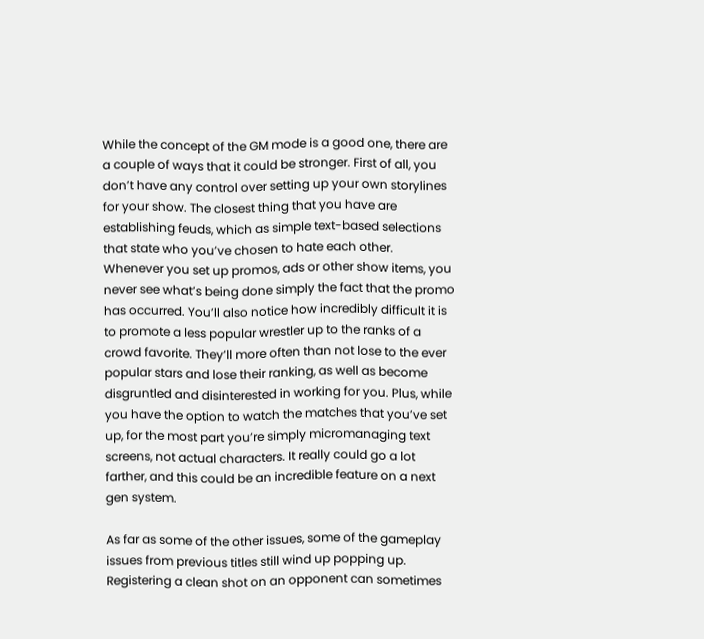While the concept of the GM mode is a good one, there are a couple of ways that it could be stronger. First of all, you don’t have any control over setting up your own storylines for your show. The closest thing that you have are establishing feuds, which as simple text-based selections that state who you’ve chosen to hate each other. Whenever you set up promos, ads or other show items, you never see what’s being done simply the fact that the promo has occurred. You’ll also notice how incredibly difficult it is to promote a less popular wrestler up to the ranks of a crowd favorite. They’ll more often than not lose to the ever popular stars and lose their ranking, as well as become disgruntled and disinterested in working for you. Plus, while you have the option to watch the matches that you’ve set up, for the most part you’re simply micromanaging text screens, not actual characters. It really could go a lot farther, and this could be an incredible feature on a next gen system.

As far as some of the other issues, some of the gameplay issues from previous titles still wind up popping up. Registering a clean shot on an opponent can sometimes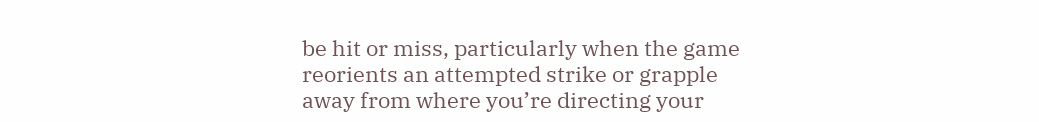be hit or miss, particularly when the game reorients an attempted strike or grapple away from where you’re directing your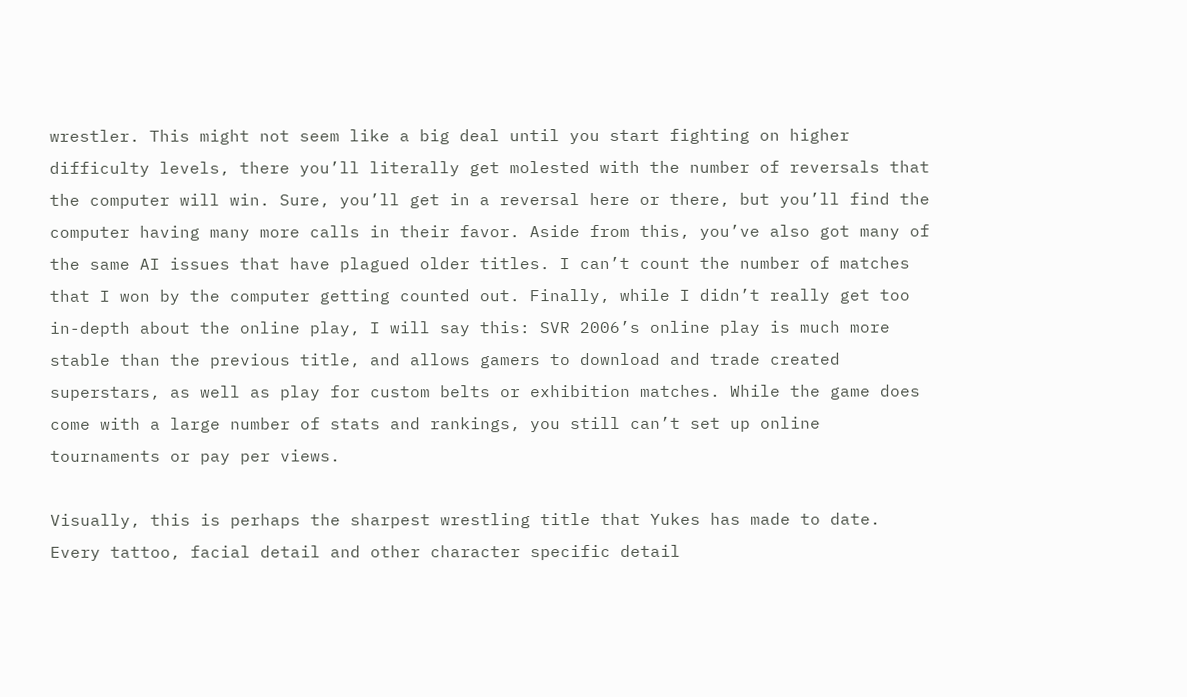wrestler. This might not seem like a big deal until you start fighting on higher difficulty levels, there you’ll literally get molested with the number of reversals that the computer will win. Sure, you’ll get in a reversal here or there, but you’ll find the computer having many more calls in their favor. Aside from this, you’ve also got many of the same AI issues that have plagued older titles. I can’t count the number of matches that I won by the computer getting counted out. Finally, while I didn’t really get too in-depth about the online play, I will say this: SVR 2006’s online play is much more stable than the previous title, and allows gamers to download and trade created superstars, as well as play for custom belts or exhibition matches. While the game does come with a large number of stats and rankings, you still can’t set up online tournaments or pay per views.

Visually, this is perhaps the sharpest wrestling title that Yukes has made to date. Every tattoo, facial detail and other character specific detail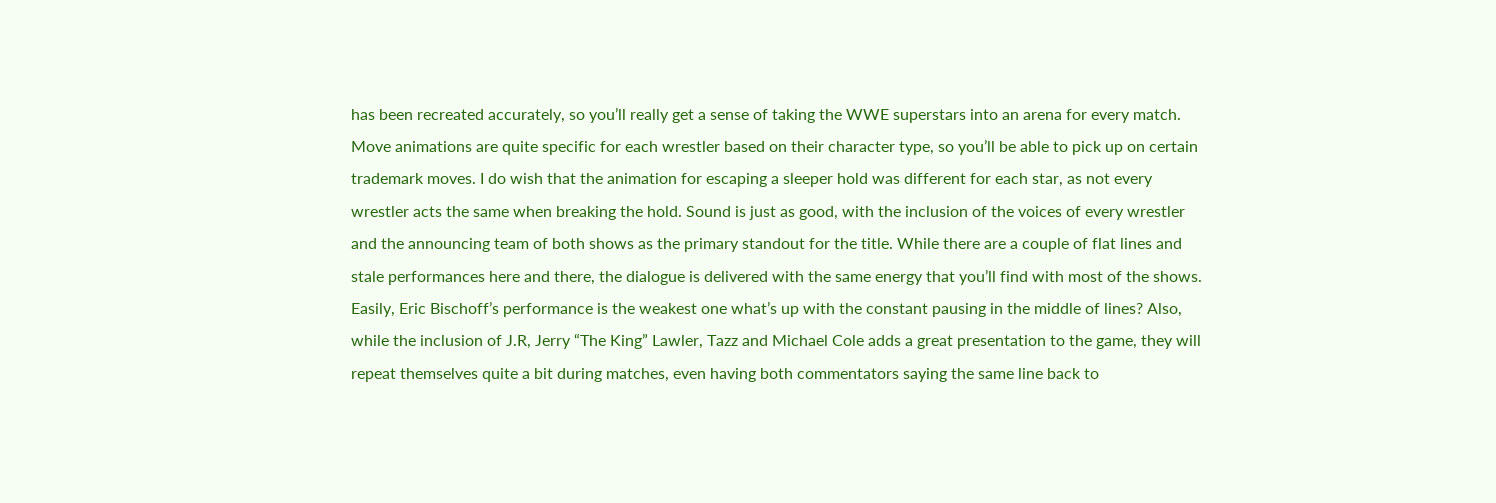has been recreated accurately, so you’ll really get a sense of taking the WWE superstars into an arena for every match. Move animations are quite specific for each wrestler based on their character type, so you’ll be able to pick up on certain trademark moves. I do wish that the animation for escaping a sleeper hold was different for each star, as not every wrestler acts the same when breaking the hold. Sound is just as good, with the inclusion of the voices of every wrestler and the announcing team of both shows as the primary standout for the title. While there are a couple of flat lines and stale performances here and there, the dialogue is delivered with the same energy that you’ll find with most of the shows. Easily, Eric Bischoff’s performance is the weakest one what’s up with the constant pausing in the middle of lines? Also, while the inclusion of J.R, Jerry “The King” Lawler, Tazz and Michael Cole adds a great presentation to the game, they will repeat themselves quite a bit during matches, even having both commentators saying the same line back to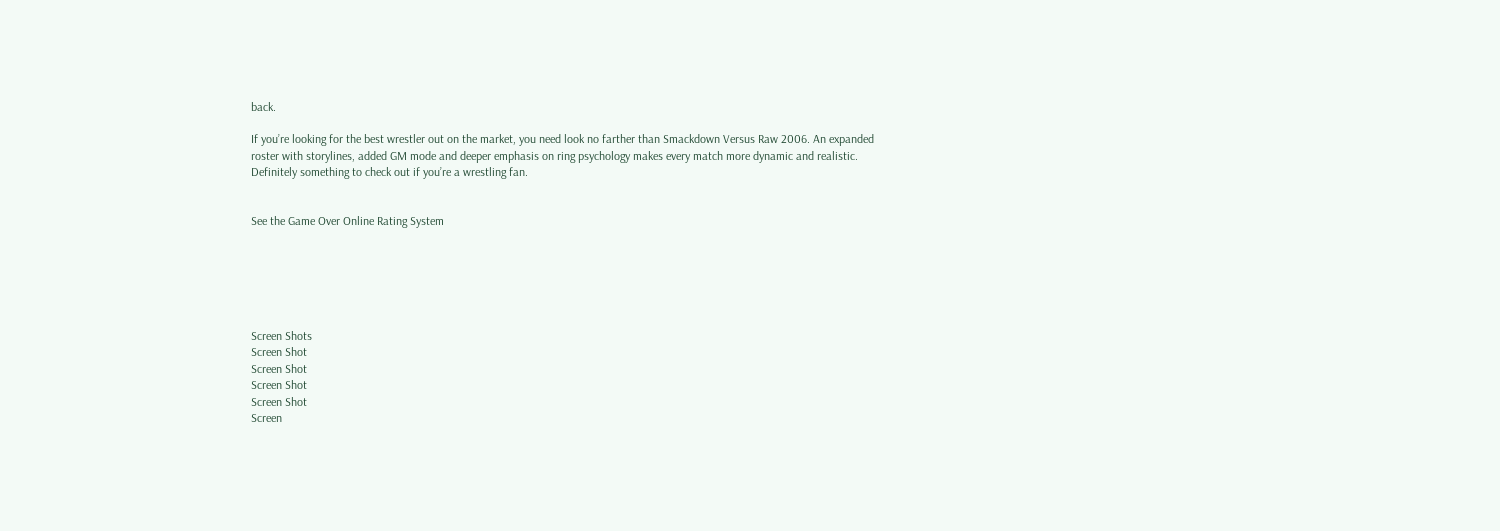back.

If you’re looking for the best wrestler out on the market, you need look no farther than Smackdown Versus Raw 2006. An expanded roster with storylines, added GM mode and deeper emphasis on ring psychology makes every match more dynamic and realistic. Definitely something to check out if you’re a wrestling fan.


See the Game Over Online Rating System






Screen Shots
Screen Shot
Screen Shot
Screen Shot
Screen Shot
Screen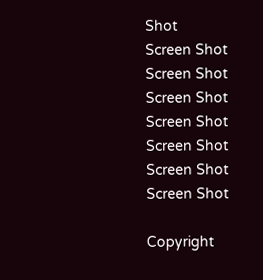Shot
Screen Shot
Screen Shot
Screen Shot
Screen Shot
Screen Shot
Screen Shot
Screen Shot

Copyright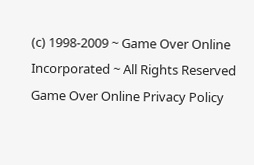(c) 1998-2009 ~ Game Over Online Incorporated ~ All Rights Reserved
Game Over Online Privacy Policy